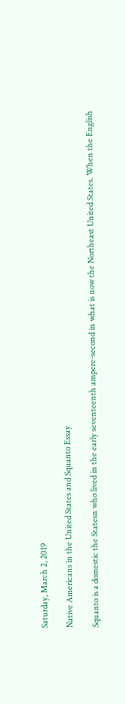Saturday, March 2, 2019

Native Americans in the United States and Squanto Essay

Squanto is a domestic the Statesn who lived in the early seventeenth ampere-second in what is now the Northeast United States. When the English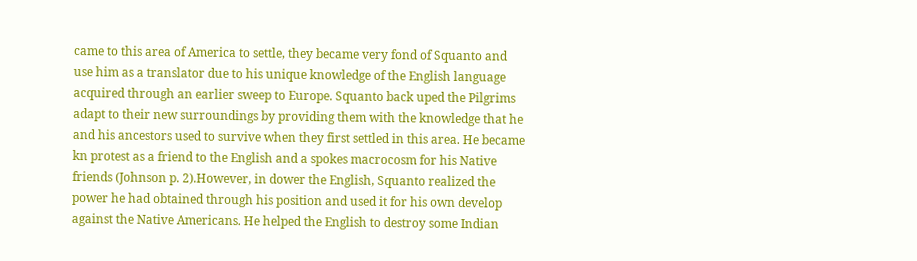came to this area of America to settle, they became very fond of Squanto and use him as a translator due to his unique knowledge of the English language acquired through an earlier sweep to Europe. Squanto back uped the Pilgrims adapt to their new surroundings by providing them with the knowledge that he and his ancestors used to survive when they first settled in this area. He became kn protest as a friend to the English and a spokes macrocosm for his Native friends (Johnson p. 2).However, in dower the English, Squanto realized the power he had obtained through his position and used it for his own develop against the Native Americans. He helped the English to destroy some Indian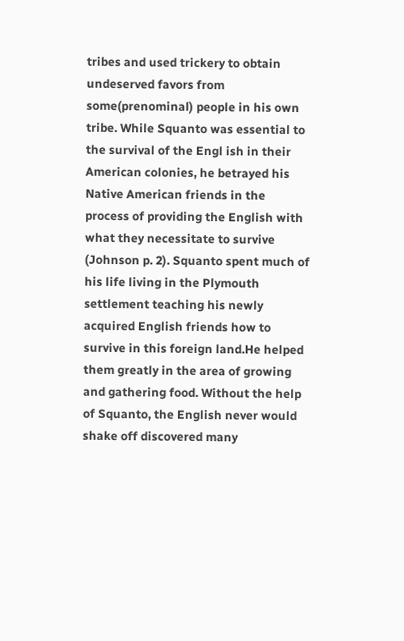tribes and used trickery to obtain undeserved favors from some(prenominal) people in his own tribe. While Squanto was essential to the survival of the Engl ish in their American colonies, he betrayed his Native American friends in the process of providing the English with what they necessitate to survive (Johnson p. 2). Squanto spent much of his life living in the Plymouth settlement teaching his newly acquired English friends how to survive in this foreign land.He helped them greatly in the area of growing and gathering food. Without the help of Squanto, the English never would shake off discovered many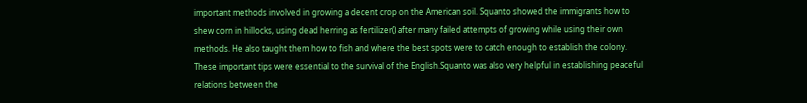important methods involved in growing a decent crop on the American soil. Squanto showed the immigrants how to shew corn in hillocks, using dead herring as fertilizer() after many failed attempts of growing while using their own methods. He also taught them how to fish and where the best spots were to catch enough to establish the colony. These important tips were essential to the survival of the English.Squanto was also very helpful in establishing peaceful relations between the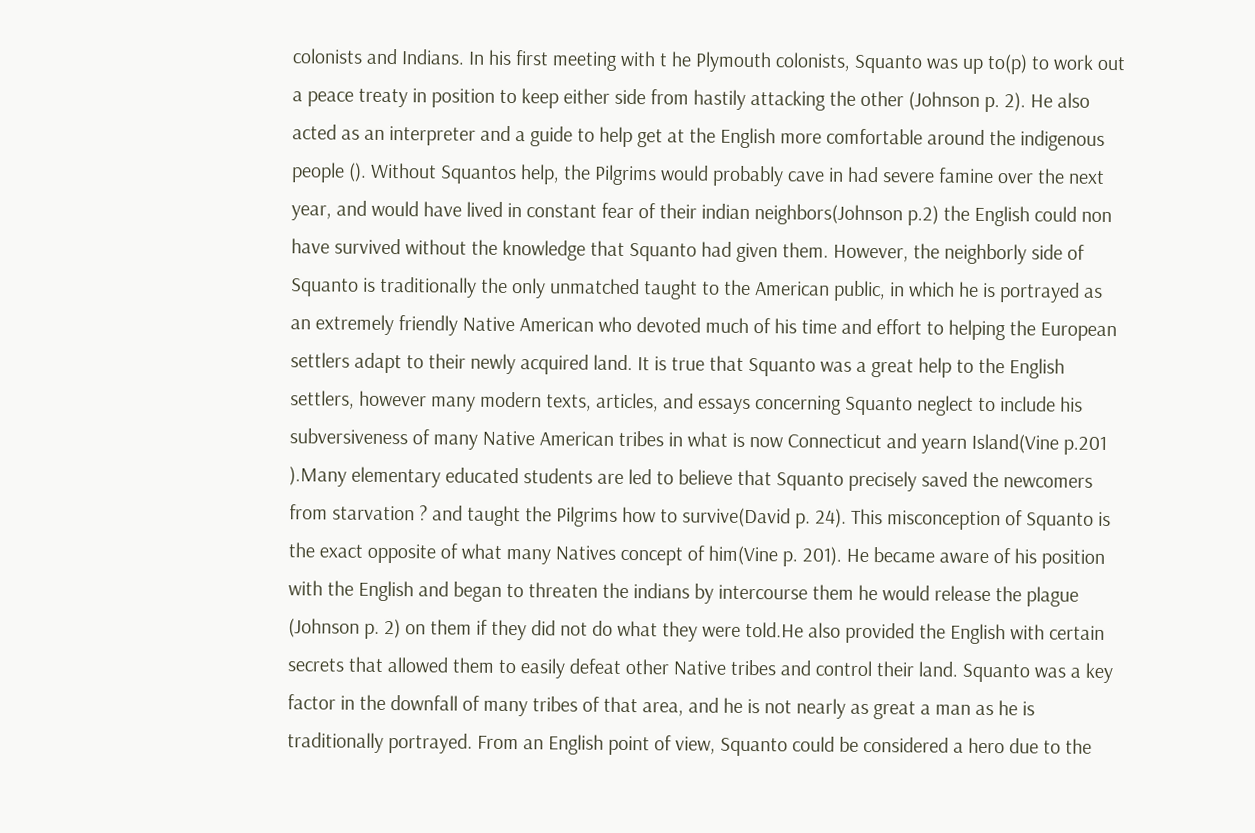colonists and Indians. In his first meeting with t he Plymouth colonists, Squanto was up to(p) to work out a peace treaty in position to keep either side from hastily attacking the other (Johnson p. 2). He also acted as an interpreter and a guide to help get at the English more comfortable around the indigenous people (). Without Squantos help, the Pilgrims would probably cave in had severe famine over the next year, and would have lived in constant fear of their indian neighbors(Johnson p.2) the English could non have survived without the knowledge that Squanto had given them. However, the neighborly side of Squanto is traditionally the only unmatched taught to the American public, in which he is portrayed as an extremely friendly Native American who devoted much of his time and effort to helping the European settlers adapt to their newly acquired land. It is true that Squanto was a great help to the English settlers, however many modern texts, articles, and essays concerning Squanto neglect to include his subversiveness of many Native American tribes in what is now Connecticut and yearn Island(Vine p.201 ).Many elementary educated students are led to believe that Squanto precisely saved the newcomers from starvation ? and taught the Pilgrims how to survive(David p. 24). This misconception of Squanto is the exact opposite of what many Natives concept of him(Vine p. 201). He became aware of his position with the English and began to threaten the indians by intercourse them he would release the plague (Johnson p. 2) on them if they did not do what they were told.He also provided the English with certain secrets that allowed them to easily defeat other Native tribes and control their land. Squanto was a key factor in the downfall of many tribes of that area, and he is not nearly as great a man as he is traditionally portrayed. From an English point of view, Squanto could be considered a hero due to the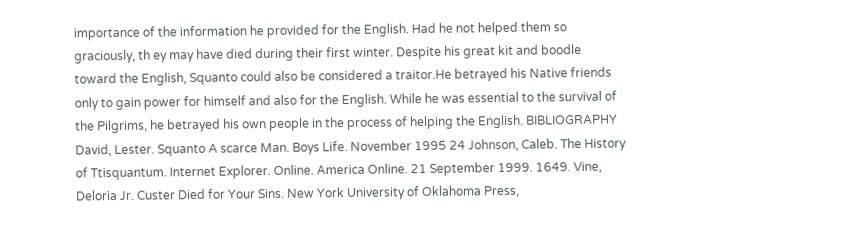importance of the information he provided for the English. Had he not helped them so graciously, th ey may have died during their first winter. Despite his great kit and boodle toward the English, Squanto could also be considered a traitor.He betrayed his Native friends only to gain power for himself and also for the English. While he was essential to the survival of the Pilgrims, he betrayed his own people in the process of helping the English. BIBLIOGRAPHY David, Lester. Squanto A scarce Man. Boys Life. November 1995 24 Johnson, Caleb. The History of Ttisquantum. Internet Explorer. Online. America Online. 21 September 1999. 1649. Vine, Deloria Jr. Custer Died for Your Sins. New York University of Oklahoma Press,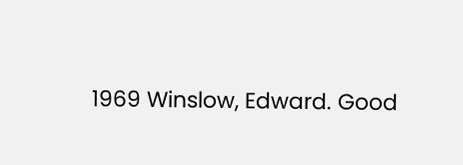1969 Winslow, Edward. Good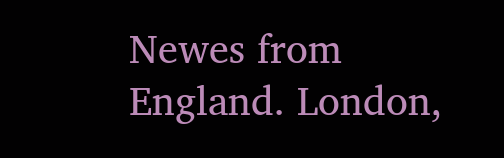Newes from England. London,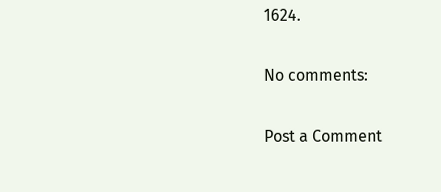1624.

No comments:

Post a Comment